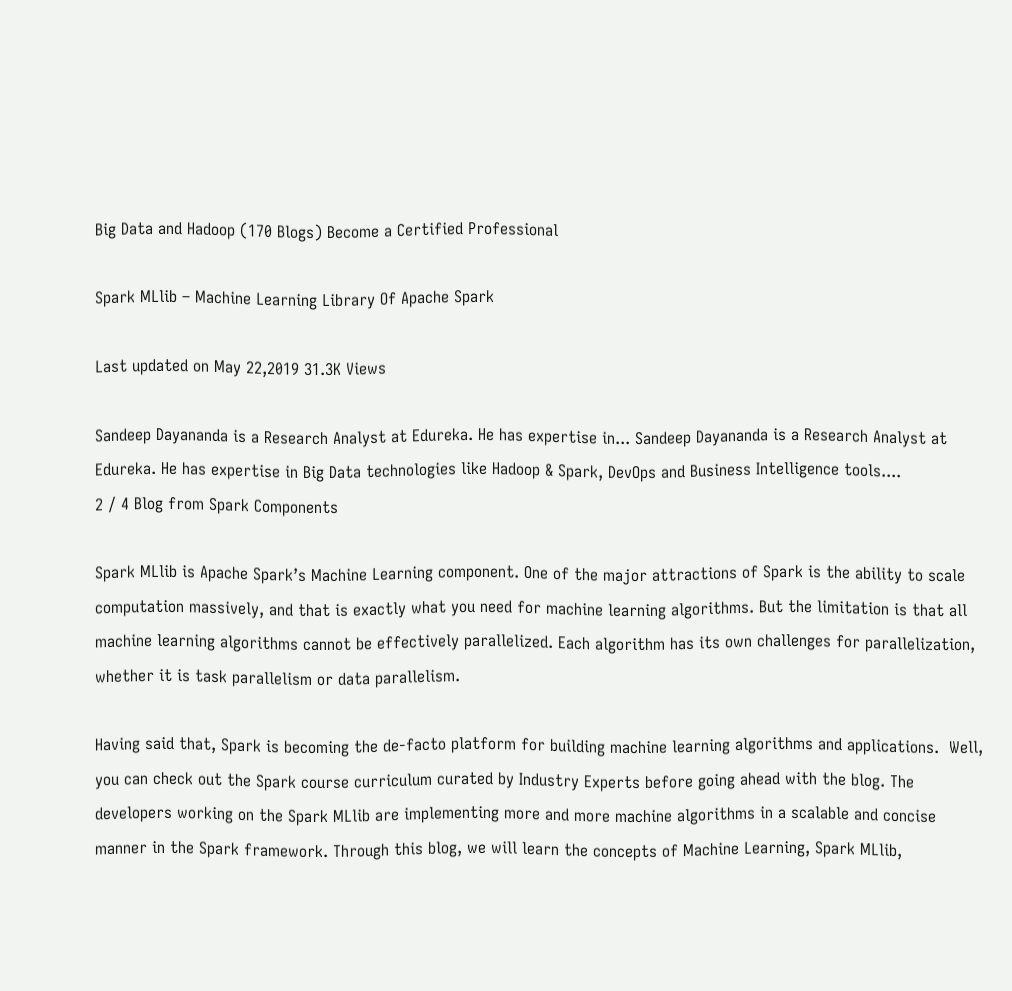Big Data and Hadoop (170 Blogs) Become a Certified Professional

Spark MLlib – Machine Learning Library Of Apache Spark

Last updated on May 22,2019 31.3K Views

Sandeep Dayananda is a Research Analyst at Edureka. He has expertise in... Sandeep Dayananda is a Research Analyst at Edureka. He has expertise in Big Data technologies like Hadoop & Spark, DevOps and Business Intelligence tools....
2 / 4 Blog from Spark Components

Spark MLlib is Apache Spark’s Machine Learning component. One of the major attractions of Spark is the ability to scale computation massively, and that is exactly what you need for machine learning algorithms. But the limitation is that all machine learning algorithms cannot be effectively parallelized. Each algorithm has its own challenges for parallelization, whether it is task parallelism or data parallelism.

Having said that, Spark is becoming the de-facto platform for building machine learning algorithms and applications.  Well, you can check out the Spark course curriculum curated by Industry Experts before going ahead with the blog. The developers working on the Spark MLlib are implementing more and more machine algorithms in a scalable and concise manner in the Spark framework. Through this blog, we will learn the concepts of Machine Learning, Spark MLlib,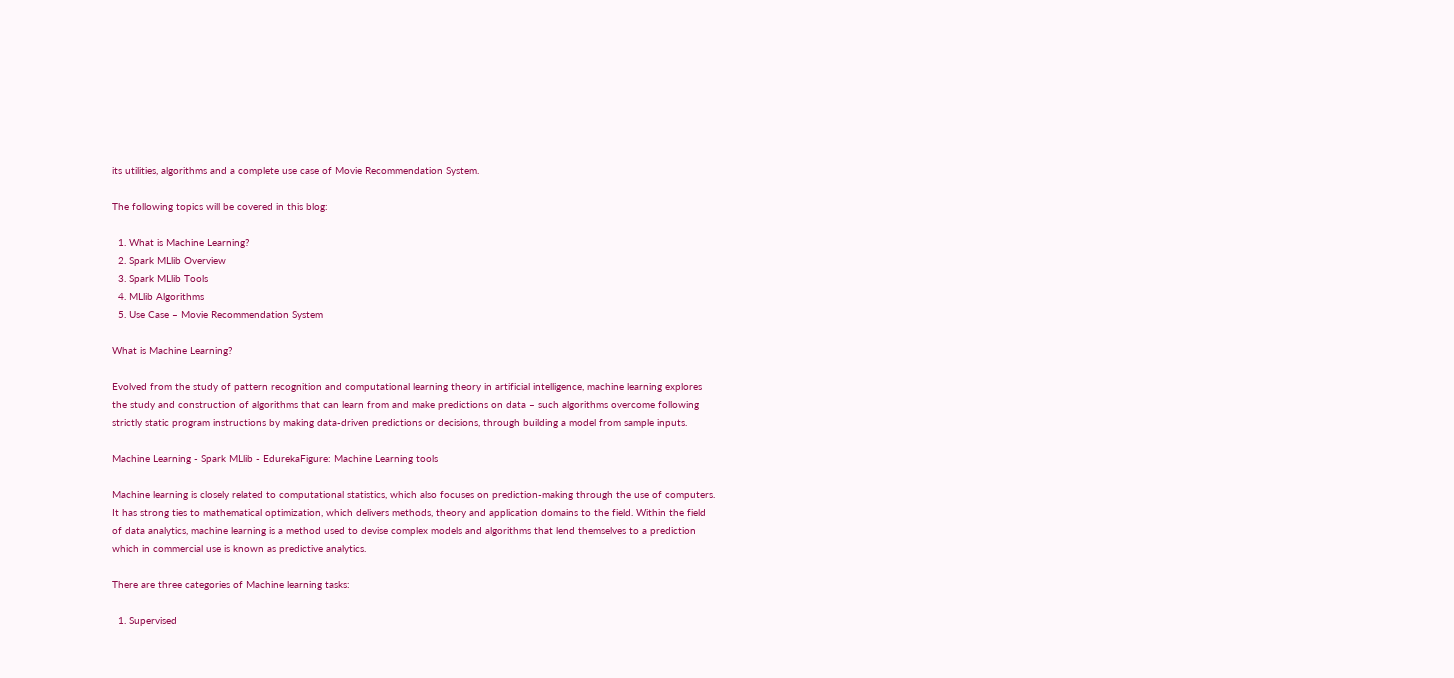its utilities, algorithms and a complete use case of Movie Recommendation System.

The following topics will be covered in this blog:

  1. What is Machine Learning?
  2. Spark MLlib Overview
  3. Spark MLlib Tools
  4. MLlib Algorithms
  5. Use Case – Movie Recommendation System

What is Machine Learning?

Evolved from the study of pattern recognition and computational learning theory in artificial intelligence, machine learning explores the study and construction of algorithms that can learn from and make predictions on data – such algorithms overcome following strictly static program instructions by making data-driven predictions or decisions, through building a model from sample inputs.

Machine Learning - Spark MLlib - EdurekaFigure: Machine Learning tools

Machine learning is closely related to computational statistics, which also focuses on prediction-making through the use of computers. It has strong ties to mathematical optimization, which delivers methods, theory and application domains to the field. Within the field of data analytics, machine learning is a method used to devise complex models and algorithms that lend themselves to a prediction which in commercial use is known as predictive analytics.

There are three categories of Machine learning tasks:

  1. Supervised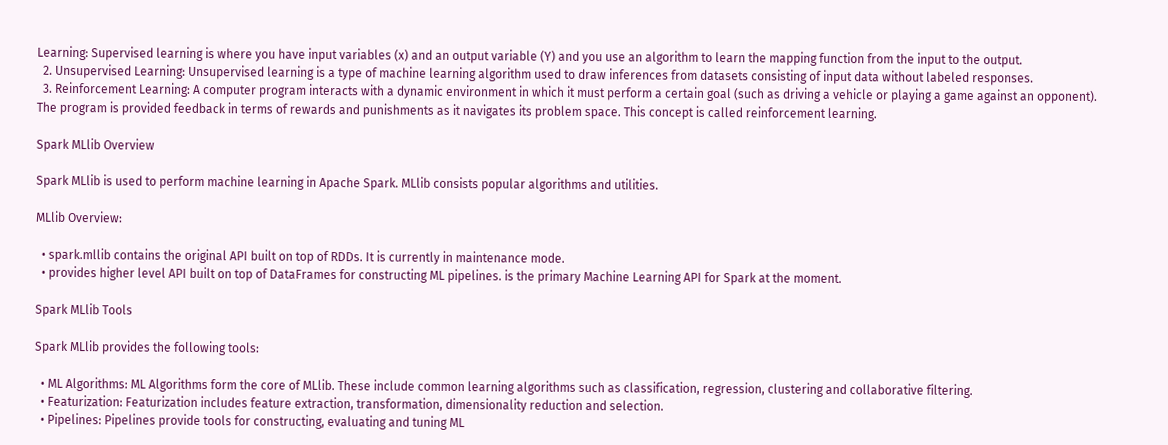Learning: Supervised learning is where you have input variables (x) and an output variable (Y) and you use an algorithm to learn the mapping function from the input to the output.
  2. Unsupervised Learning: Unsupervised learning is a type of machine learning algorithm used to draw inferences from datasets consisting of input data without labeled responses.
  3. Reinforcement Learning: A computer program interacts with a dynamic environment in which it must perform a certain goal (such as driving a vehicle or playing a game against an opponent). The program is provided feedback in terms of rewards and punishments as it navigates its problem space. This concept is called reinforcement learning.

Spark MLlib Overview

Spark MLlib is used to perform machine learning in Apache Spark. MLlib consists popular algorithms and utilities.

MLlib Overview:

  • spark.mllib contains the original API built on top of RDDs. It is currently in maintenance mode.
  • provides higher level API built on top of DataFrames for constructing ML pipelines. is the primary Machine Learning API for Spark at the moment.

Spark MLlib Tools

Spark MLlib provides the following tools:

  • ML Algorithms: ML Algorithms form the core of MLlib. These include common learning algorithms such as classification, regression, clustering and collaborative filtering.
  • Featurization: Featurization includes feature extraction, transformation, dimensionality reduction and selection.
  • Pipelines: Pipelines provide tools for constructing, evaluating and tuning ML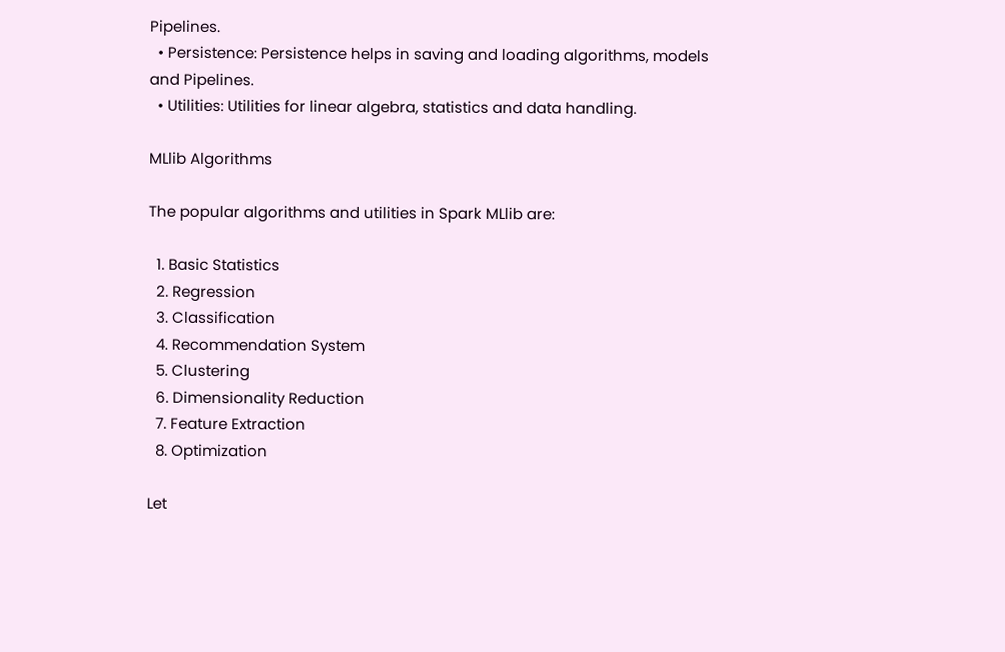Pipelines.
  • Persistence: Persistence helps in saving and loading algorithms, models and Pipelines.
  • Utilities: Utilities for linear algebra, statistics and data handling.

MLlib Algorithms

The popular algorithms and utilities in Spark MLlib are:

  1. Basic Statistics
  2. Regression
  3. Classification
  4. Recommendation System
  5. Clustering
  6. Dimensionality Reduction
  7. Feature Extraction
  8. Optimization

Let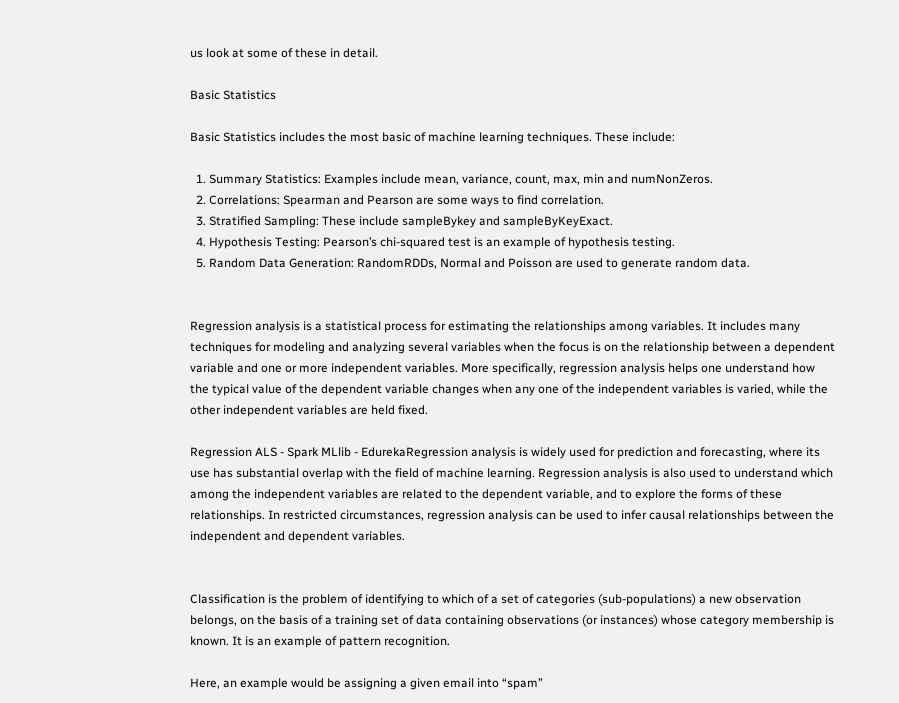us look at some of these in detail.

Basic Statistics

Basic Statistics includes the most basic of machine learning techniques. These include:

  1. Summary Statistics: Examples include mean, variance, count, max, min and numNonZeros.
  2. Correlations: Spearman and Pearson are some ways to find correlation.
  3. Stratified Sampling: These include sampleBykey and sampleByKeyExact.
  4. Hypothesis Testing: Pearson’s chi-squared test is an example of hypothesis testing.
  5. Random Data Generation: RandomRDDs, Normal and Poisson are used to generate random data.


Regression analysis is a statistical process for estimating the relationships among variables. It includes many techniques for modeling and analyzing several variables when the focus is on the relationship between a dependent variable and one or more independent variables. More specifically, regression analysis helps one understand how the typical value of the dependent variable changes when any one of the independent variables is varied, while the other independent variables are held fixed.

Regression ALS - Spark MLlib - EdurekaRegression analysis is widely used for prediction and forecasting, where its use has substantial overlap with the field of machine learning. Regression analysis is also used to understand which among the independent variables are related to the dependent variable, and to explore the forms of these relationships. In restricted circumstances, regression analysis can be used to infer causal relationships between the independent and dependent variables.


Classification is the problem of identifying to which of a set of categories (sub-populations) a new observation belongs, on the basis of a training set of data containing observations (or instances) whose category membership is known. It is an example of pattern recognition.

Here, an example would be assigning a given email into “spam”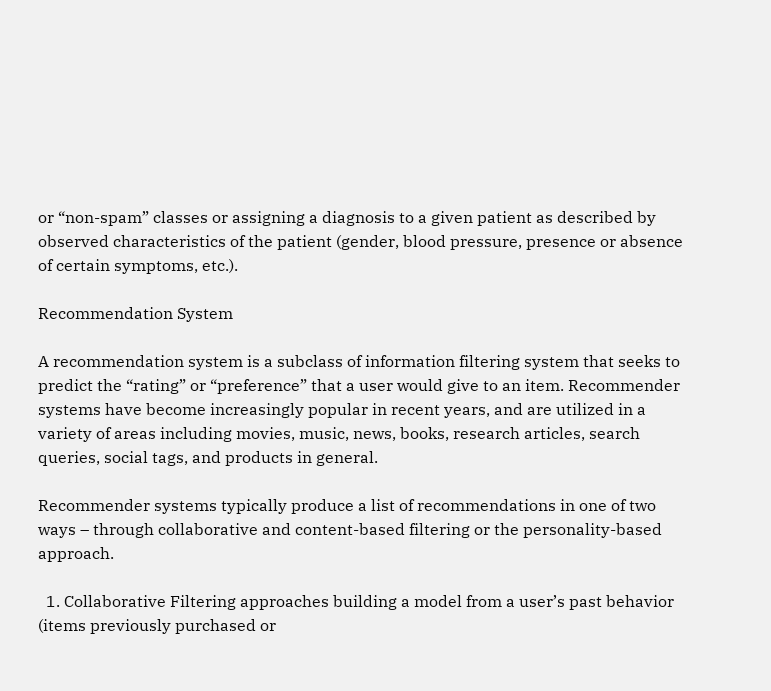or “non-spam” classes or assigning a diagnosis to a given patient as described by observed characteristics of the patient (gender, blood pressure, presence or absence of certain symptoms, etc.).

Recommendation System

A recommendation system is a subclass of information filtering system that seeks to predict the “rating” or “preference” that a user would give to an item. Recommender systems have become increasingly popular in recent years, and are utilized in a variety of areas including movies, music, news, books, research articles, search queries, social tags, and products in general.

Recommender systems typically produce a list of recommendations in one of two ways – through collaborative and content-based filtering or the personality-based approach.

  1. Collaborative Filtering approaches building a model from a user’s past behavior (items previously purchased or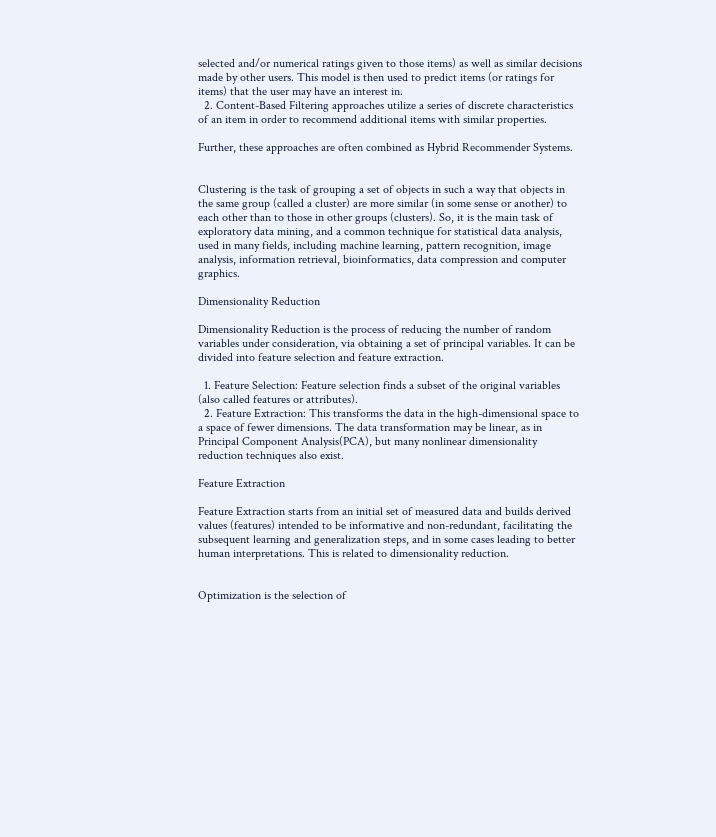selected and/or numerical ratings given to those items) as well as similar decisions made by other users. This model is then used to predict items (or ratings for items) that the user may have an interest in.
  2. Content-Based Filtering approaches utilize a series of discrete characteristics of an item in order to recommend additional items with similar properties.

Further, these approaches are often combined as Hybrid Recommender Systems.


Clustering is the task of grouping a set of objects in such a way that objects in the same group (called a cluster) are more similar (in some sense or another) to each other than to those in other groups (clusters). So, it is the main task of exploratory data mining, and a common technique for statistical data analysis, used in many fields, including machine learning, pattern recognition, image analysis, information retrieval, bioinformatics, data compression and computer graphics.

Dimensionality Reduction

Dimensionality Reduction is the process of reducing the number of random variables under consideration, via obtaining a set of principal variables. It can be divided into feature selection and feature extraction.

  1. Feature Selection: Feature selection finds a subset of the original variables (also called features or attributes).
  2. Feature Extraction: This transforms the data in the high-dimensional space to a space of fewer dimensions. The data transformation may be linear, as in Principal Component Analysis(PCA), but many nonlinear dimensionality reduction techniques also exist.

Feature Extraction

Feature Extraction starts from an initial set of measured data and builds derived values (features) intended to be informative and non-redundant, facilitating the subsequent learning and generalization steps, and in some cases leading to better human interpretations. This is related to dimensionality reduction.


Optimization is the selection of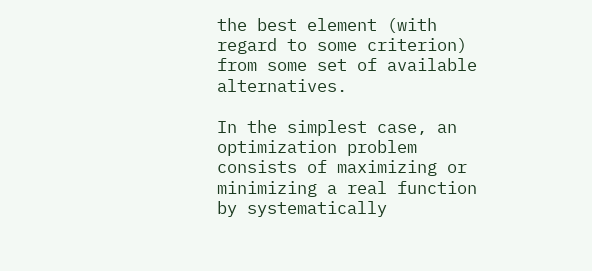the best element (with regard to some criterion) from some set of available alternatives.

In the simplest case, an optimization problem consists of maximizing or minimizing a real function by systematically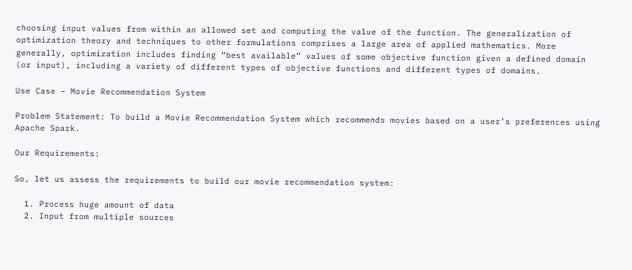choosing input values from within an allowed set and computing the value of the function. The generalization of optimization theory and techniques to other formulations comprises a large area of applied mathematics. More generally, optimization includes finding “best available” values of some objective function given a defined domain (or input), including a variety of different types of objective functions and different types of domains.

Use Case – Movie Recommendation System

Problem Statement: To build a Movie Recommendation System which recommends movies based on a user’s preferences using Apache Spark.

Our Requirements:

So, let us assess the requirements to build our movie recommendation system:

  1. Process huge amount of data
  2. Input from multiple sources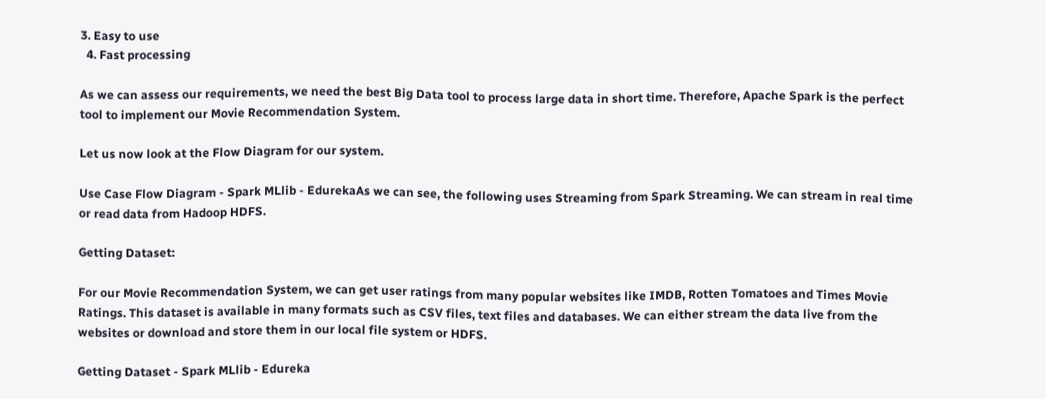3. Easy to use
  4. Fast processing

As we can assess our requirements, we need the best Big Data tool to process large data in short time. Therefore, Apache Spark is the perfect tool to implement our Movie Recommendation System.

Let us now look at the Flow Diagram for our system.

Use Case Flow Diagram - Spark MLlib - EdurekaAs we can see, the following uses Streaming from Spark Streaming. We can stream in real time or read data from Hadoop HDFS.

Getting Dataset:

For our Movie Recommendation System, we can get user ratings from many popular websites like IMDB, Rotten Tomatoes and Times Movie Ratings. This dataset is available in many formats such as CSV files, text files and databases. We can either stream the data live from the websites or download and store them in our local file system or HDFS.

Getting Dataset - Spark MLlib - Edureka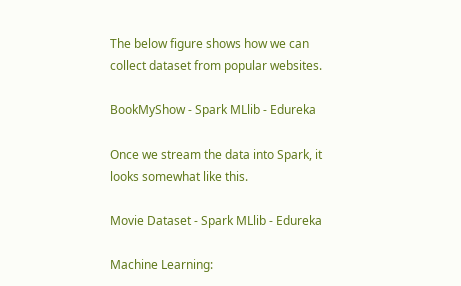The below figure shows how we can collect dataset from popular websites.

BookMyShow - Spark MLlib - Edureka

Once we stream the data into Spark, it looks somewhat like this.

Movie Dataset - Spark MLlib - Edureka

Machine Learning: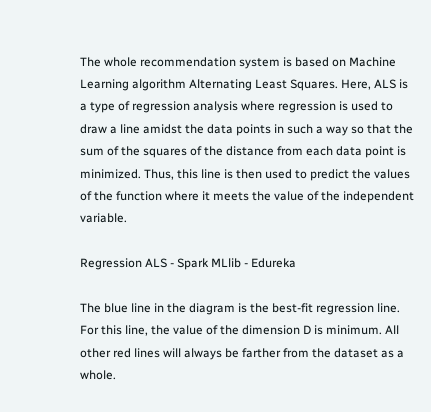The whole recommendation system is based on Machine Learning algorithm Alternating Least Squares. Here, ALS is a type of regression analysis where regression is used to draw a line amidst the data points in such a way so that the sum of the squares of the distance from each data point is minimized. Thus, this line is then used to predict the values of the function where it meets the value of the independent variable.

Regression ALS - Spark MLlib - Edureka

The blue line in the diagram is the best-fit regression line. For this line, the value of the dimension D is minimum. All other red lines will always be farther from the dataset as a whole.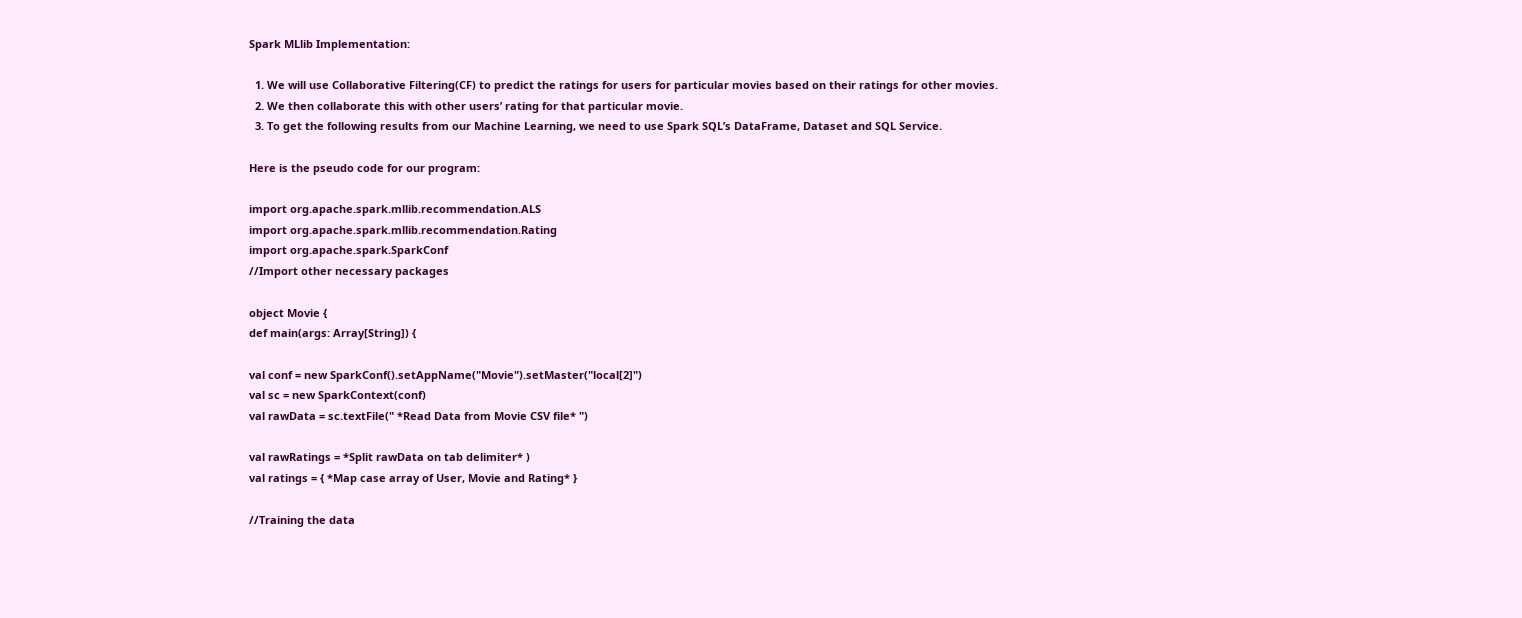Spark MLlib Implementation:

  1. We will use Collaborative Filtering(CF) to predict the ratings for users for particular movies based on their ratings for other movies.
  2. We then collaborate this with other users’ rating for that particular movie.
  3. To get the following results from our Machine Learning, we need to use Spark SQL’s DataFrame, Dataset and SQL Service.

Here is the pseudo code for our program:

import org.apache.spark.mllib.recommendation.ALS
import org.apache.spark.mllib.recommendation.Rating
import org.apache.spark.SparkConf
//Import other necessary packages

object Movie {
def main(args: Array[String]) {

val conf = new SparkConf().setAppName("Movie").setMaster("local[2]")
val sc = new SparkContext(conf)
val rawData = sc.textFile(" *Read Data from Movie CSV file* ")

val rawRatings = *Split rawData on tab delimiter* )
val ratings = { *Map case array of User, Movie and Rating* }

//Training the data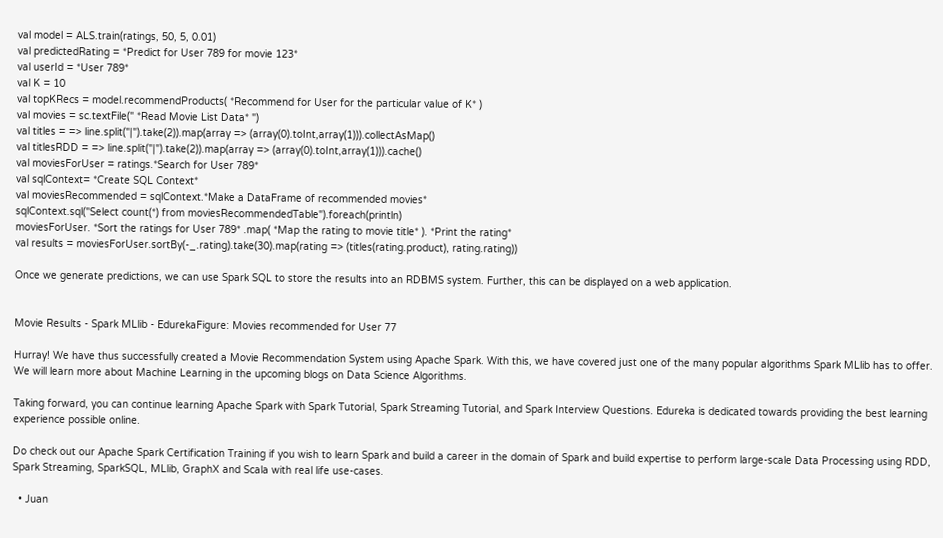val model = ALS.train(ratings, 50, 5, 0.01)
val predictedRating = *Predict for User 789 for movie 123*
val userId = *User 789*
val K = 10
val topKRecs = model.recommendProducts( *Recommend for User for the particular value of K* )
val movies = sc.textFile(" *Read Movie List Data* ")
val titles = => line.split("|").take(2)).map(array => (array(0).toInt,array(1))).collectAsMap()
val titlesRDD = => line.split("|").take(2)).map(array => (array(0).toInt,array(1))).cache()
val moviesForUser = ratings.*Search for User 789*
val sqlContext= *Create SQL Context*
val moviesRecommended = sqlContext.*Make a DataFrame of recommended movies*
sqlContext.sql("Select count(*) from moviesRecommendedTable").foreach(println)
moviesForUser. *Sort the ratings for User 789* .map( *Map the rating to movie title* ). *Print the rating*
val results = moviesForUser.sortBy(-_.rating).take(30).map(rating => (titles(rating.product), rating.rating))

Once we generate predictions, we can use Spark SQL to store the results into an RDBMS system. Further, this can be displayed on a web application.


Movie Results - Spark MLlib - EdurekaFigure: Movies recommended for User 77

Hurray! We have thus successfully created a Movie Recommendation System using Apache Spark. With this, we have covered just one of the many popular algorithms Spark MLlib has to offer. We will learn more about Machine Learning in the upcoming blogs on Data Science Algorithms.

Taking forward, you can continue learning Apache Spark with Spark Tutorial, Spark Streaming Tutorial, and Spark Interview Questions. Edureka is dedicated towards providing the best learning experience possible online.

Do check out our Apache Spark Certification Training if you wish to learn Spark and build a career in the domain of Spark and build expertise to perform large-scale Data Processing using RDD, Spark Streaming, SparkSQL, MLlib, GraphX and Scala with real life use-cases.

  • Juan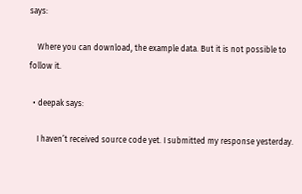says:

    Where you can download, the example data. But it is not possible to follow it.

  • deepak says:

    I haven’t received source code yet. I submitted my response yesterday.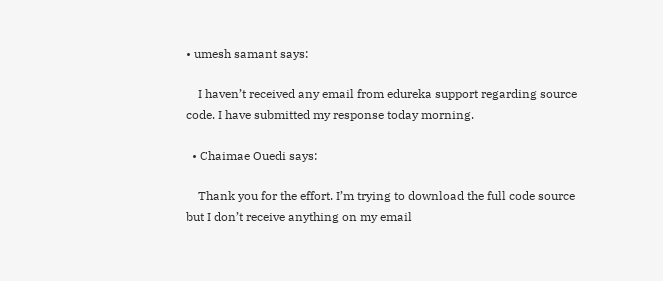• umesh samant says:

    I haven’t received any email from edureka support regarding source code. I have submitted my response today morning.

  • Chaimae Ouedi says:

    Thank you for the effort. I’m trying to download the full code source but I don’t receive anything on my email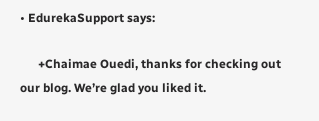• EdurekaSupport says:

      +Chaimae Ouedi, thanks for checking out our blog. We’re glad you liked it.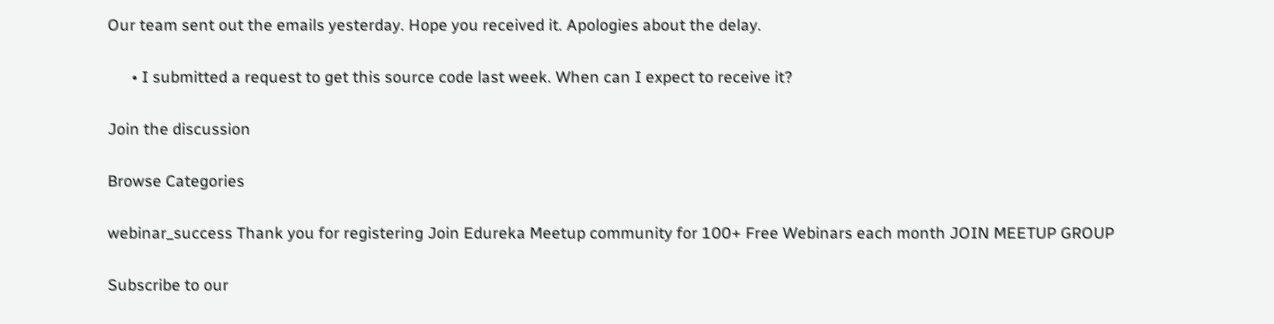Our team sent out the emails yesterday. Hope you received it. Apologies about the delay.

      • I submitted a request to get this source code last week. When can I expect to receive it?

Join the discussion

Browse Categories

webinar_success Thank you for registering Join Edureka Meetup community for 100+ Free Webinars each month JOIN MEETUP GROUP

Subscribe to our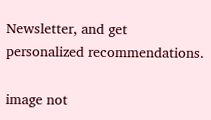Newsletter, and get personalized recommendations.

image not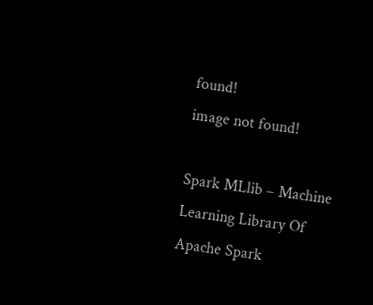found!
image not found!

Spark MLlib – Machine Learning Library Of Apache Spark